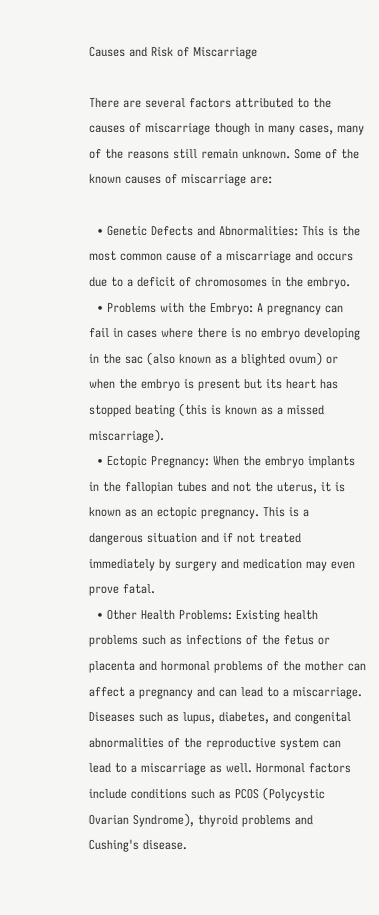Causes and Risk of Miscarriage

There are several factors attributed to the causes of miscarriage though in many cases, many of the reasons still remain unknown. Some of the known causes of miscarriage are:

  • Genetic Defects and Abnormalities: This is the most common cause of a miscarriage and occurs due to a deficit of chromosomes in the embryo.
  • Problems with the Embryo: A pregnancy can fail in cases where there is no embryo developing in the sac (also known as a blighted ovum) or when the embryo is present but its heart has stopped beating (this is known as a missed miscarriage).
  • Ectopic Pregnancy: When the embryo implants in the fallopian tubes and not the uterus, it is known as an ectopic pregnancy. This is a dangerous situation and if not treated immediately by surgery and medication may even prove fatal.
  • Other Health Problems: Existing health problems such as infections of the fetus or placenta and hormonal problems of the mother can affect a pregnancy and can lead to a miscarriage. Diseases such as lupus, diabetes, and congenital abnormalities of the reproductive system can lead to a miscarriage as well. Hormonal factors include conditions such as PCOS (Polycystic Ovarian Syndrome), thyroid problems and Cushing's disease.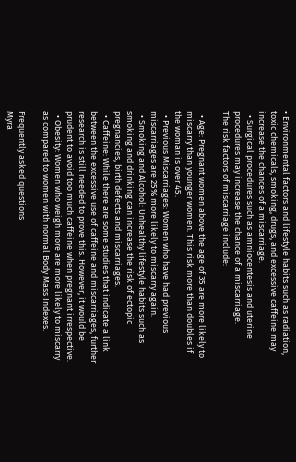• Environmental factors and lifestyle habits such as radiation, toxic chemicals, smoking, drugs, and excessive caffeine may increase the chances of a miscarriage.
  • Surgical procedures such as amniocentesis and uterine procedures may increase the chance of a miscarriage.
The risk factors of miscarriage include:

  • Age: Pregnant women above the age of 35 are more likely to miscarry than younger women. This risk more than doubles if the woman is over 45.
  • Previous Miscarriages: Women who have had previous miscarriages are 25% more likely to miscarry again.
  • Smoking and Alcohol: Unhealthy lifestyle habits such as smoking and drinking can increase the risk of ectopic pregnancies, birth defects and miscarriages.
  • Caffeine: While there are some studies that indicate a link between the excessive use of caffeine and miscarriages, further research is still needed to prove this. However, it would be prudent to avoid too much caffeine when pregnant irrespective.
  • Obesity: Women who weigh more are more likely to miscarry as compared to women with normal Body Mass Indexes.

Frequently asked questions
Myra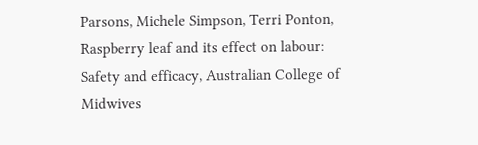Parsons, Michele Simpson, Terri Ponton, Raspberry leaf and its effect on labour: Safety and efficacy, Australian College of Midwives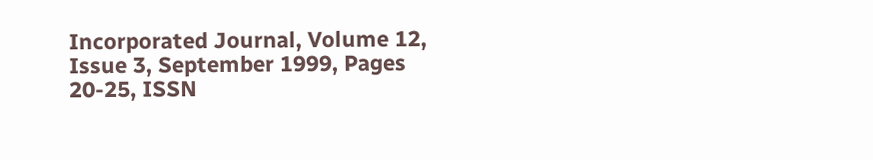Incorporated Journal, Volume 12, Issue 3, September 1999, Pages 20-25, ISSN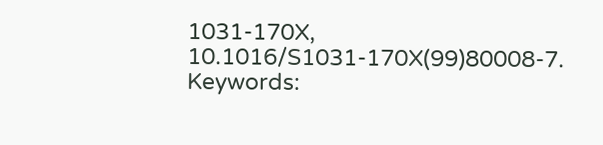1031-170X, 10.1016/S1031-170X(99)80008-7.
Keywords: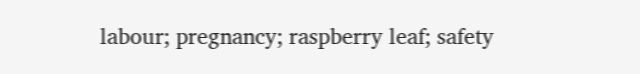labour; pregnancy; raspberry leaf; safety